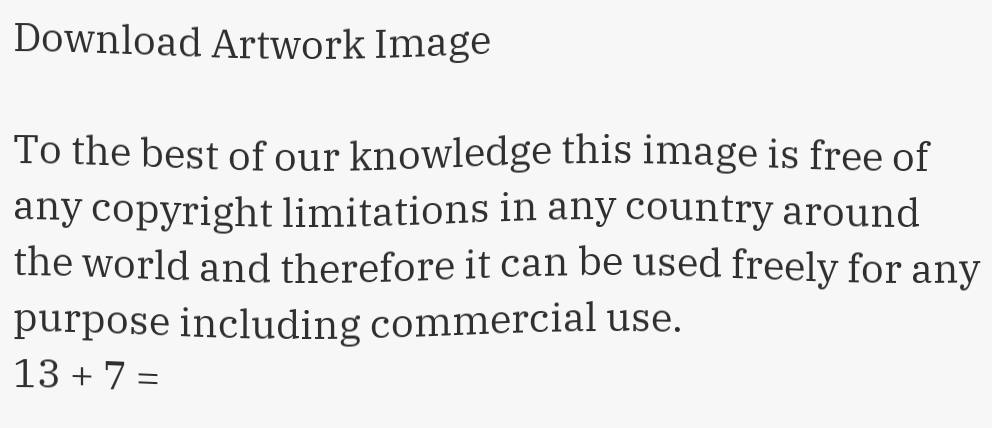Download Artwork Image

To the best of our knowledge this image is free of any copyright limitations in any country around the world and therefore it can be used freely for any purpose including commercial use.
13 + 7 =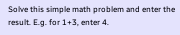Solve this simple math problem and enter the result. E.g. for 1+3, enter 4.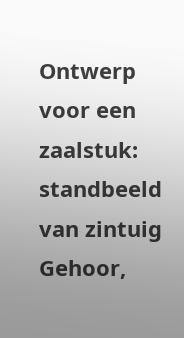Ontwerp voor een zaalstuk: standbeeld van zintuig Gehoor,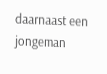daarnaast een jongeman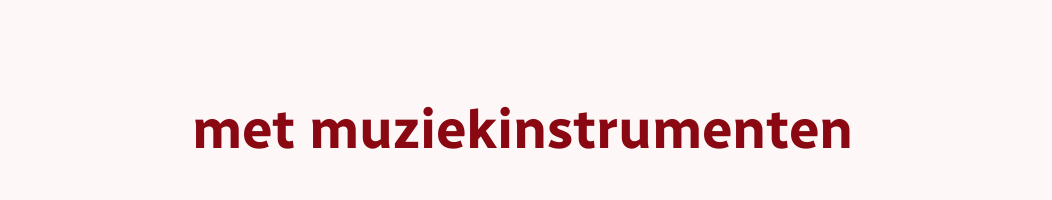met muziekinstrumenten